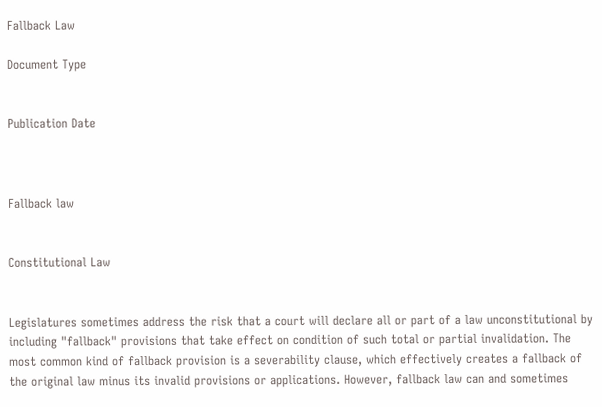Fallback Law

Document Type


Publication Date



Fallback law


Constitutional Law


Legislatures sometimes address the risk that a court will declare all or part of a law unconstitutional by including "fallback" provisions that take effect on condition of such total or partial invalidation. The most common kind of fallback provision is a severability clause, which effectively creates a fallback of the original law minus its invalid provisions or applications. However, fallback law can and sometimes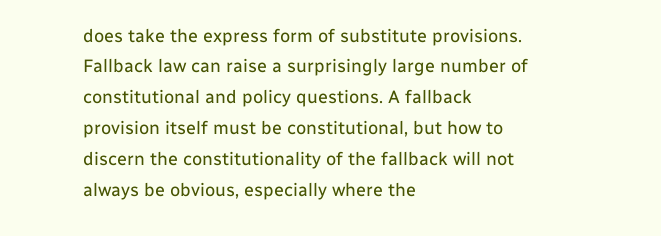does take the express form of substitute provisions. Fallback law can raise a surprisingly large number of constitutional and policy questions. A fallback provision itself must be constitutional, but how to discern the constitutionality of the fallback will not always be obvious, especially where the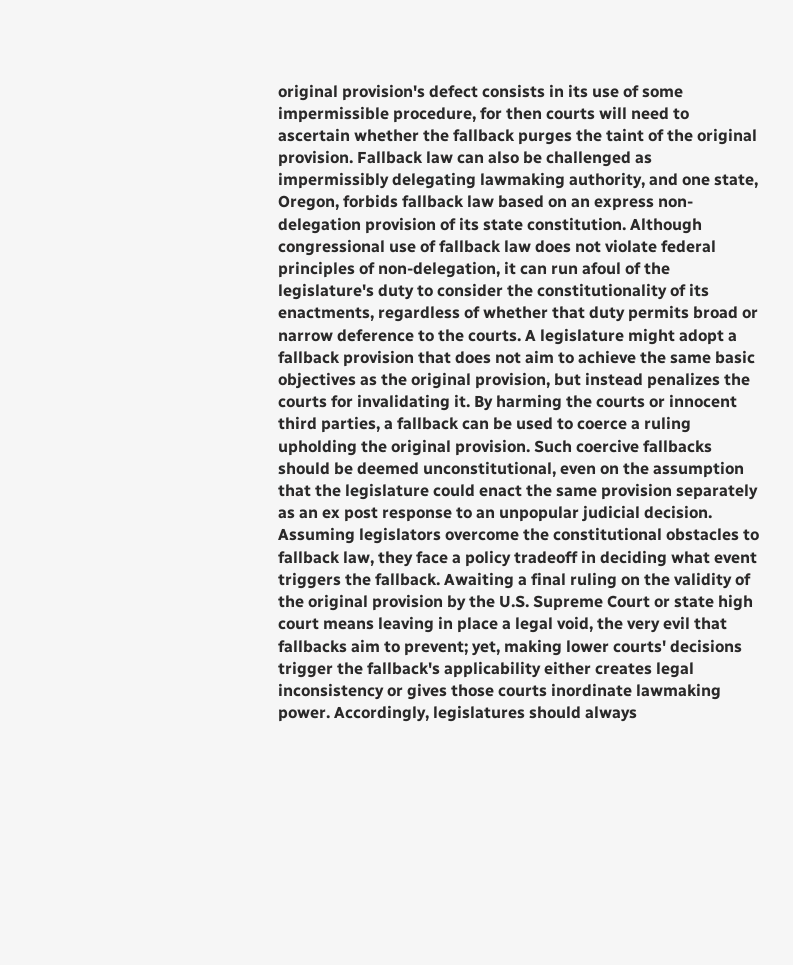original provision's defect consists in its use of some impermissible procedure, for then courts will need to ascertain whether the fallback purges the taint of the original provision. Fallback law can also be challenged as impermissibly delegating lawmaking authority, and one state, Oregon, forbids fallback law based on an express non-delegation provision of its state constitution. Although congressional use of fallback law does not violate federal principles of non-delegation, it can run afoul of the legislature's duty to consider the constitutionality of its enactments, regardless of whether that duty permits broad or narrow deference to the courts. A legislature might adopt a fallback provision that does not aim to achieve the same basic objectives as the original provision, but instead penalizes the courts for invalidating it. By harming the courts or innocent third parties, a fallback can be used to coerce a ruling upholding the original provision. Such coercive fallbacks should be deemed unconstitutional, even on the assumption that the legislature could enact the same provision separately as an ex post response to an unpopular judicial decision. Assuming legislators overcome the constitutional obstacles to fallback law, they face a policy tradeoff in deciding what event triggers the fallback. Awaiting a final ruling on the validity of the original provision by the U.S. Supreme Court or state high court means leaving in place a legal void, the very evil that fallbacks aim to prevent; yet, making lower courts' decisions trigger the fallback's applicability either creates legal inconsistency or gives those courts inordinate lawmaking power. Accordingly, legislatures should always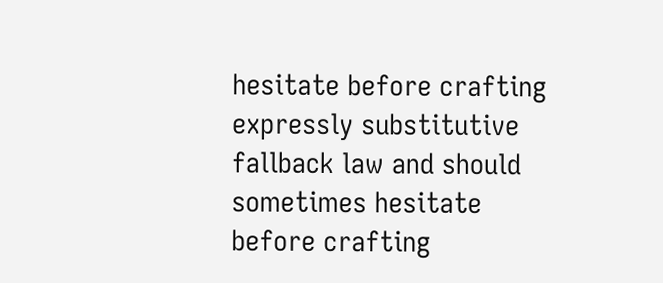hesitate before crafting expressly substitutive fallback law and should sometimes hesitate before crafting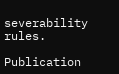severability rules.

Publication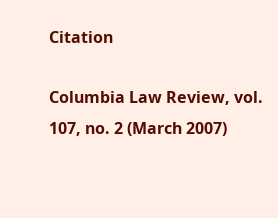Citation

Columbia Law Review, vol. 107, no. 2 (March 2007)